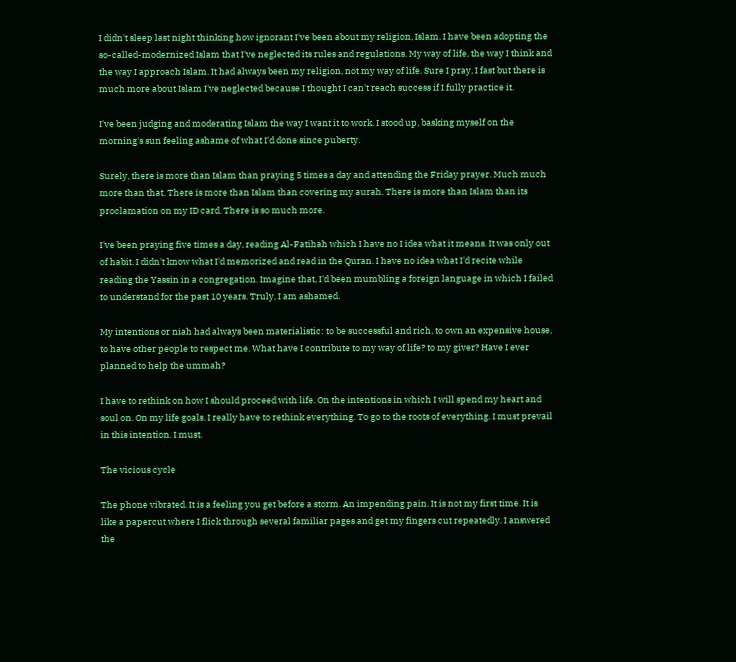I didn't sleep last night thinking how ignorant I've been about my religion, Islam. I have been adopting the so-called-modernized Islam that I've neglected its rules and regulations. My way of life, the way I think and the way I approach Islam. It had always been my religion, not my way of life. Sure I pray, I fast but there is much more about Islam I've neglected because I thought I can't reach success if I fully practice it.

I've been judging and moderating Islam the way I want it to work. I stood up, basking myself on the morning's sun feeling ashame of what I'd done since puberty.

Surely, there is more than Islam than praying 5 times a day and attending the Friday prayer. Much much more than that. There is more than Islam than covering my aurah. There is more than Islam than its proclamation on my ID card. There is so much more.

I've been praying five times a day, reading Al-Fatihah which I have no I idea what it means. It was only out of habit. I didn't know what I'd memorized and read in the Quran. I have no idea what I'd recite while reading the Yassin in a congregation. Imagine that, I'd been mumbling a foreign language in which I failed to understand for the past 10 years. Truly, I am ashamed.

My intentions or niah had always been materialistic: to be successful and rich, to own an expensive house, to have other people to respect me. What have I contribute to my way of life? to my giver? Have I ever planned to help the ummah?

I have to rethink on how I should proceed with life. On the intentions in which I will spend my heart and soul on. On my life goals. I really have to rethink everything. To go to the roots of everything. I must prevail in this intention. I must.

The vicious cycle

The phone vibrated. It is a feeling you get before a storm. An impending pain. It is not my first time. It is like a papercut where I flick through several familiar pages and get my fingers cut repeatedly. I answered the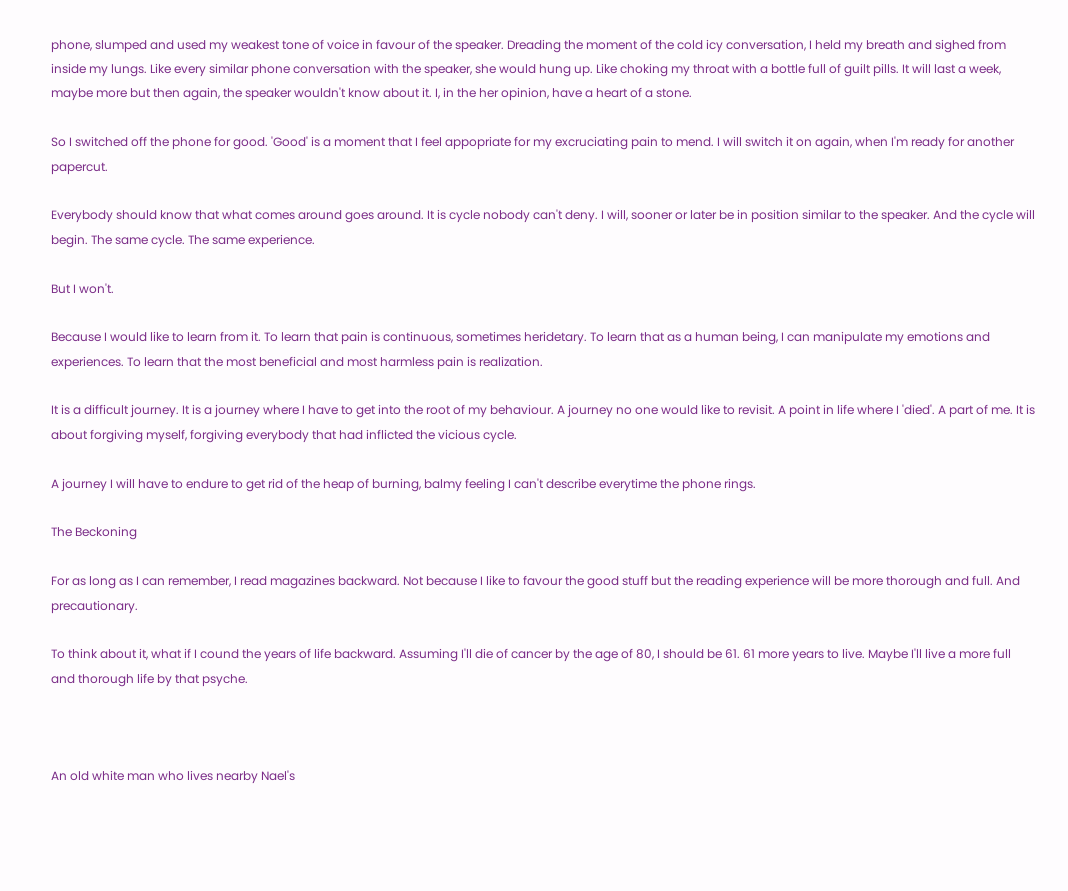phone, slumped and used my weakest tone of voice in favour of the speaker. Dreading the moment of the cold icy conversation, I held my breath and sighed from inside my lungs. Like every similar phone conversation with the speaker, she would hung up. Like choking my throat with a bottle full of guilt pills. It will last a week, maybe more but then again, the speaker wouldn't know about it. I, in the her opinion, have a heart of a stone.

So I switched off the phone for good. 'Good' is a moment that I feel appopriate for my excruciating pain to mend. I will switch it on again, when I'm ready for another papercut.

Everybody should know that what comes around goes around. It is cycle nobody can't deny. I will, sooner or later be in position similar to the speaker. And the cycle will begin. The same cycle. The same experience.

But I won't.

Because I would like to learn from it. To learn that pain is continuous, sometimes heridetary. To learn that as a human being, I can manipulate my emotions and experiences. To learn that the most beneficial and most harmless pain is realization.

It is a difficult journey. It is a journey where I have to get into the root of my behaviour. A journey no one would like to revisit. A point in life where I 'died'. A part of me. It is about forgiving myself, forgiving everybody that had inflicted the vicious cycle.

A journey I will have to endure to get rid of the heap of burning, balmy feeling I can't describe everytime the phone rings.

The Beckoning

For as long as I can remember, I read magazines backward. Not because I like to favour the good stuff but the reading experience will be more thorough and full. And precautionary.

To think about it, what if I cound the years of life backward. Assuming I'll die of cancer by the age of 80, I should be 61. 61 more years to live. Maybe I'll live a more full and thorough life by that psyche.



An old white man who lives nearby Nael's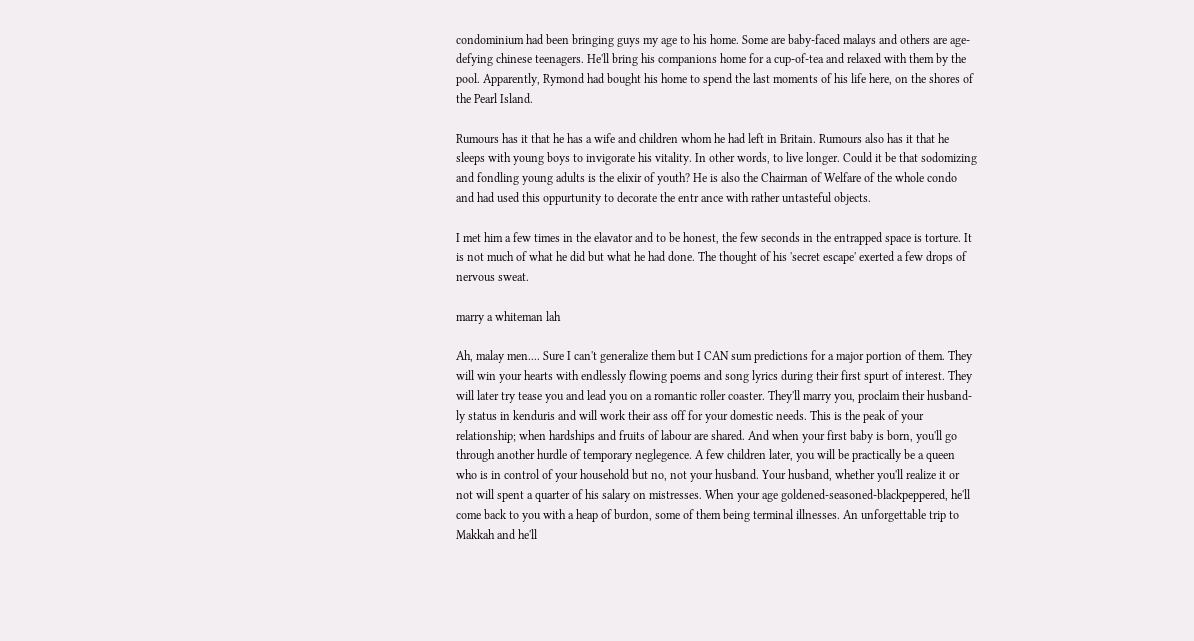condominium had been bringing guys my age to his home. Some are baby-faced malays and others are age-defying chinese teenagers. He'll bring his companions home for a cup-of-tea and relaxed with them by the pool. Apparently, Rymond had bought his home to spend the last moments of his life here, on the shores of the Pearl Island.

Rumours has it that he has a wife and children whom he had left in Britain. Rumours also has it that he sleeps with young boys to invigorate his vitality. In other words, to live longer. Could it be that sodomizing and fondling young adults is the elixir of youth? He is also the Chairman of Welfare of the whole condo and had used this oppurtunity to decorate the entr ance with rather untasteful objects.

I met him a few times in the elavator and to be honest, the few seconds in the entrapped space is torture. It is not much of what he did but what he had done. The thought of his 'secret escape' exerted a few drops of nervous sweat.

marry a whiteman lah

Ah, malay men.... Sure I can't generalize them but I CAN sum predictions for a major portion of them. They will win your hearts with endlessly flowing poems and song lyrics during their first spurt of interest. They will later try tease you and lead you on a romantic roller coaster. They'll marry you, proclaim their husband-ly status in kenduris and will work their ass off for your domestic needs. This is the peak of your relationship; when hardships and fruits of labour are shared. And when your first baby is born, you'll go through another hurdle of temporary neglegence. A few children later, you will be practically be a queen who is in control of your household but no, not your husband. Your husband, whether you'll realize it or not will spent a quarter of his salary on mistresses. When your age goldened-seasoned-blackpeppered, he'll come back to you with a heap of burdon, some of them being terminal illnesses. An unforgettable trip to Makkah and he'll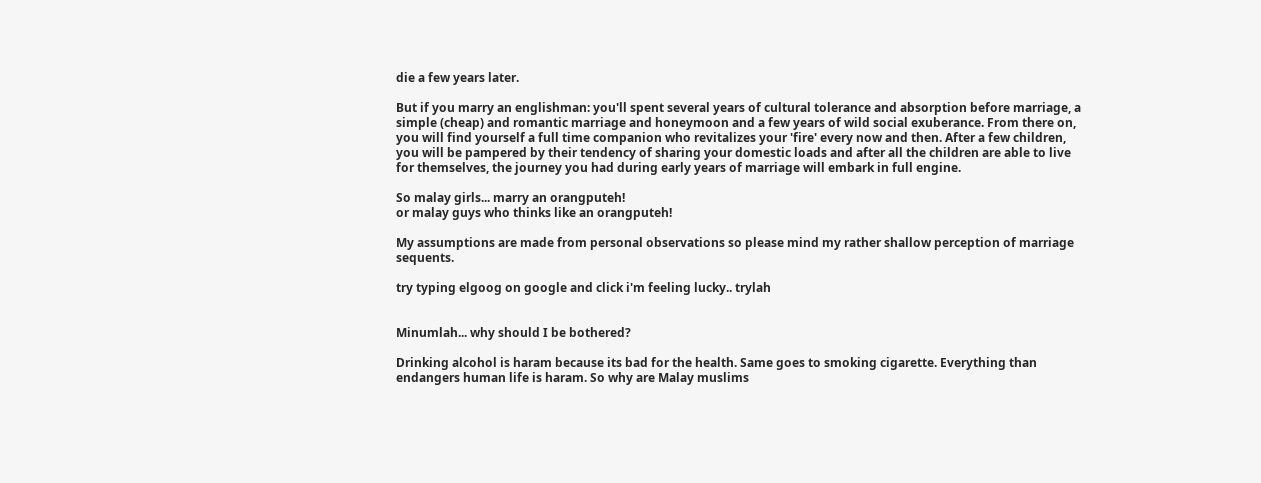die a few years later.

But if you marry an englishman: you'll spent several years of cultural tolerance and absorption before marriage, a simple (cheap) and romantic marriage and honeymoon and a few years of wild social exuberance. From there on, you will find yourself a full time companion who revitalizes your 'fire' every now and then. After a few children, you will be pampered by their tendency of sharing your domestic loads and after all the children are able to live for themselves, the journey you had during early years of marriage will embark in full engine.

So malay girls... marry an orangputeh!
or malay guys who thinks like an orangputeh!

My assumptions are made from personal observations so please mind my rather shallow perception of marriage sequents.

try typing elgoog on google and click i'm feeling lucky.. trylah


Minumlah... why should I be bothered?

Drinking alcohol is haram because its bad for the health. Same goes to smoking cigarette. Everything than endangers human life is haram. So why are Malay muslims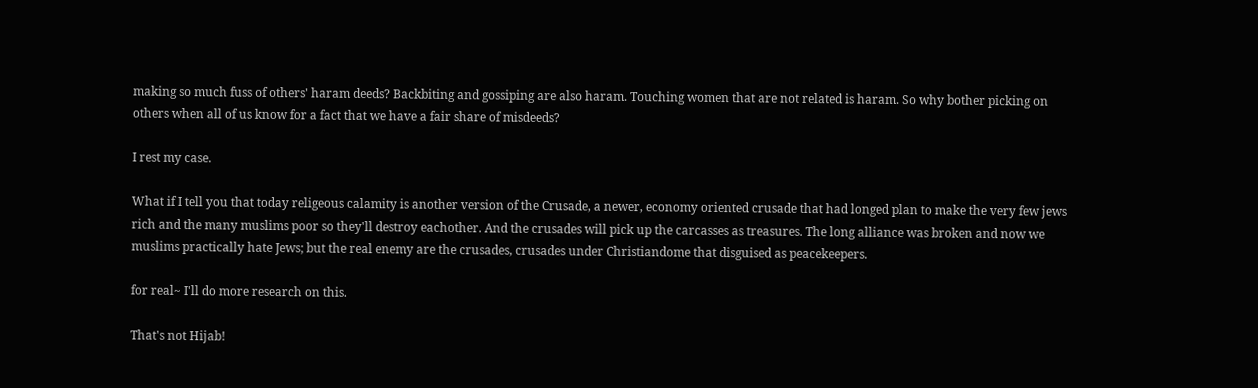making so much fuss of others' haram deeds? Backbiting and gossiping are also haram. Touching women that are not related is haram. So why bother picking on others when all of us know for a fact that we have a fair share of misdeeds?

I rest my case.

What if I tell you that today religeous calamity is another version of the Crusade, a newer, economy oriented crusade that had longed plan to make the very few jews rich and the many muslims poor so they'll destroy eachother. And the crusades will pick up the carcasses as treasures. The long alliance was broken and now we muslims practically hate Jews; but the real enemy are the crusades, crusades under Christiandome that disguised as peacekeepers.

for real~ I'll do more research on this.

That's not Hijab!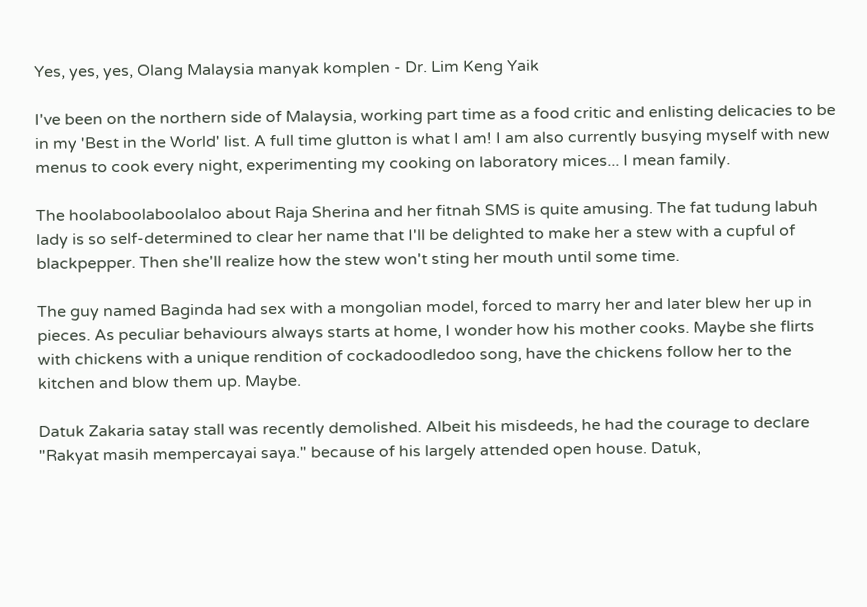Yes, yes, yes, Olang Malaysia manyak komplen - Dr. Lim Keng Yaik

I've been on the northern side of Malaysia, working part time as a food critic and enlisting delicacies to be in my 'Best in the World' list. A full time glutton is what I am! I am also currently busying myself with new menus to cook every night, experimenting my cooking on laboratory mices... I mean family.

The hoolaboolaboolaloo about Raja Sherina and her fitnah SMS is quite amusing. The fat tudung labuh lady is so self-determined to clear her name that I'll be delighted to make her a stew with a cupful of blackpepper. Then she'll realize how the stew won't sting her mouth until some time.

The guy named Baginda had sex with a mongolian model, forced to marry her and later blew her up in pieces. As peculiar behaviours always starts at home, I wonder how his mother cooks. Maybe she flirts with chickens with a unique rendition of cockadoodledoo song, have the chickens follow her to the kitchen and blow them up. Maybe.

Datuk Zakaria satay stall was recently demolished. Albeit his misdeeds, he had the courage to declare "Rakyat masih mempercayai saya." because of his largely attended open house. Datuk,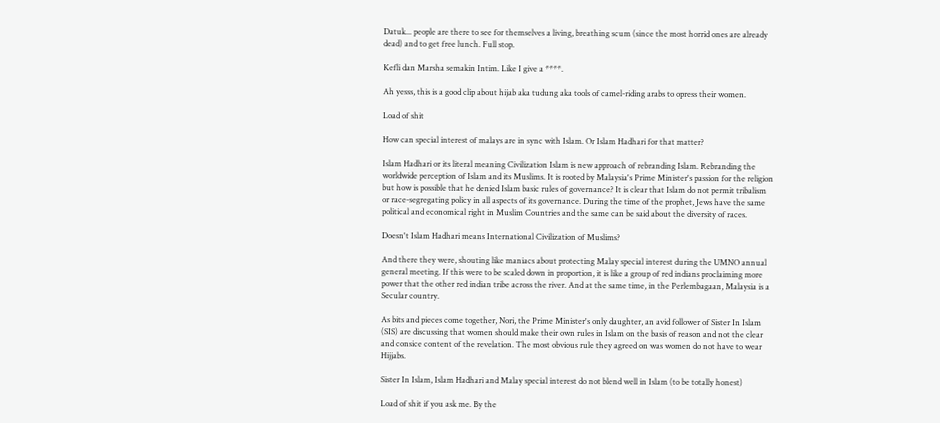Datuk... people are there to see for themselves a living, breathing scum (since the most horrid ones are already dead) and to get free lunch. Full stop.

Kefli dan Marsha semakin Intim. Like I give a ****.

Ah yesss, this is a good clip about hijab aka tudung aka tools of camel-riding arabs to opress their women.

Load of shit

How can special interest of malays are in sync with Islam. Or Islam Hadhari for that matter?

Islam Hadhari or its literal meaning Civilization Islam is new approach of rebranding Islam. Rebranding the worldwide perception of Islam and its Muslims. It is rooted by Malaysia's Prime Minister's passion for the religion but how is possible that he denied Islam basic rules of governance? It is clear that Islam do not permit tribalism or race-segregating policy in all aspects of its governance. During the time of the prophet, Jews have the same political and economical right in Muslim Countries and the same can be said about the diversity of races.

Doesn't Islam Hadhari means International Civilization of Muslims?

And there they were, shouting like maniacs about protecting Malay special interest during the UMNO annual general meeting. If this were to be scaled down in proportion, it is like a group of red indians proclaiming more power that the other red indian tribe across the river. And at the same time, in the Perlembagaan, Malaysia is a Secular country.

As bits and pieces come together, Nori, the Prime Minister's only daughter, an avid follower of Sister In Islam (SIS) are discussing that women should make their own rules in Islam on the basis of reason and not the clear and consice content of the revelation. The most obvious rule they agreed on was women do not have to wear Hijjabs.

Sister In Islam, Islam Hadhari and Malay special interest do not blend well in Islam (to be totally honest)

Load of shit if you ask me. By the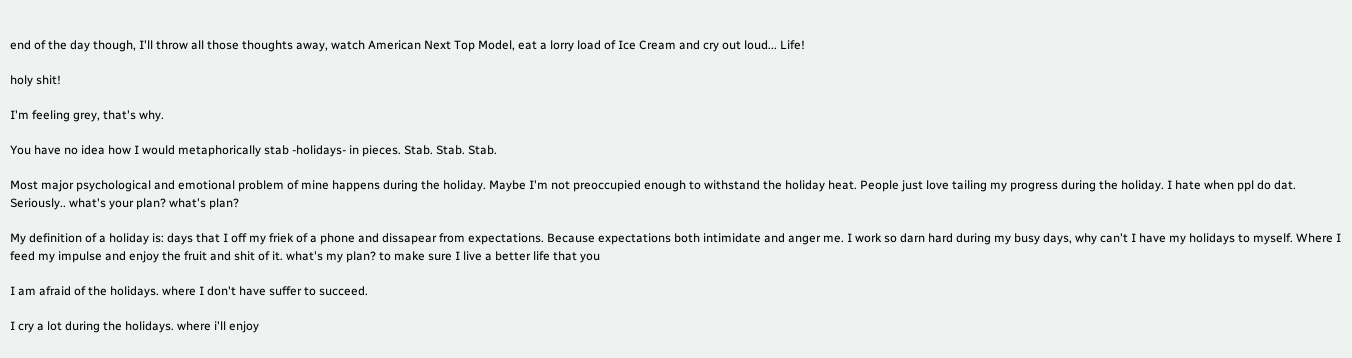end of the day though, I'll throw all those thoughts away, watch American Next Top Model, eat a lorry load of Ice Cream and cry out loud... Life!

holy shit!

I'm feeling grey, that's why.

You have no idea how I would metaphorically stab -holidays- in pieces. Stab. Stab. Stab.

Most major psychological and emotional problem of mine happens during the holiday. Maybe I'm not preoccupied enough to withstand the holiday heat. People just love tailing my progress during the holiday. I hate when ppl do dat. Seriously.. what's your plan? what's plan?

My definition of a holiday is: days that I off my friek of a phone and dissapear from expectations. Because expectations both intimidate and anger me. I work so darn hard during my busy days, why can't I have my holidays to myself. Where I feed my impulse and enjoy the fruit and shit of it. what's my plan? to make sure I live a better life that you

I am afraid of the holidays. where I don't have suffer to succeed.

I cry a lot during the holidays. where i'll enjoy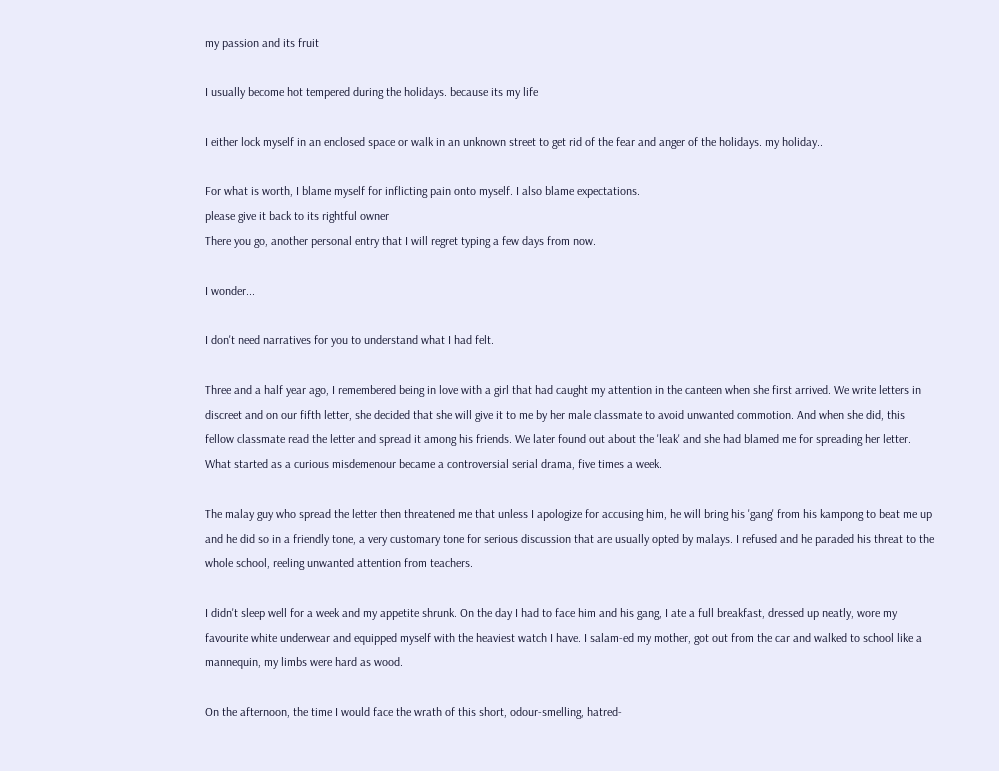my passion and its fruit

I usually become hot tempered during the holidays. because its my life

I either lock myself in an enclosed space or walk in an unknown street to get rid of the fear and anger of the holidays. my holiday..

For what is worth, I blame myself for inflicting pain onto myself. I also blame expectations.
please give it back to its rightful owner
There you go, another personal entry that I will regret typing a few days from now.

I wonder...

I don't need narratives for you to understand what I had felt.

Three and a half year ago, I remembered being in love with a girl that had caught my attention in the canteen when she first arrived. We write letters in discreet and on our fifth letter, she decided that she will give it to me by her male classmate to avoid unwanted commotion. And when she did, this fellow classmate read the letter and spread it among his friends. We later found out about the 'leak' and she had blamed me for spreading her letter. What started as a curious misdemenour became a controversial serial drama, five times a week.

The malay guy who spread the letter then threatened me that unless I apologize for accusing him, he will bring his 'gang' from his kampong to beat me up and he did so in a friendly tone, a very customary tone for serious discussion that are usually opted by malays. I refused and he paraded his threat to the whole school, reeling unwanted attention from teachers.

I didn't sleep well for a week and my appetite shrunk. On the day I had to face him and his gang, I ate a full breakfast, dressed up neatly, wore my favourite white underwear and equipped myself with the heaviest watch I have. I salam-ed my mother, got out from the car and walked to school like a mannequin, my limbs were hard as wood.

On the afternoon, the time I would face the wrath of this short, odour-smelling, hatred-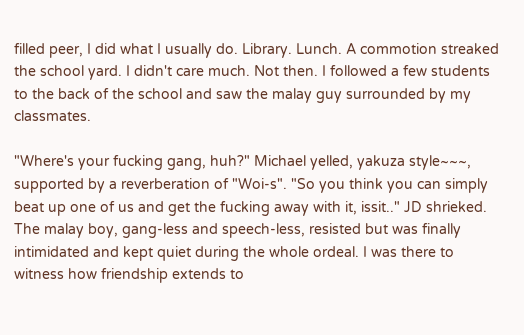filled peer, I did what I usually do. Library. Lunch. A commotion streaked the school yard. I didn't care much. Not then. I followed a few students to the back of the school and saw the malay guy surrounded by my classmates.

"Where's your fucking gang, huh?" Michael yelled, yakuza style~~~, supported by a reverberation of "Woi-s". "So you think you can simply beat up one of us and get the fucking away with it, issit.." JD shrieked. The malay boy, gang-less and speech-less, resisted but was finally intimidated and kept quiet during the whole ordeal. I was there to witness how friendship extends to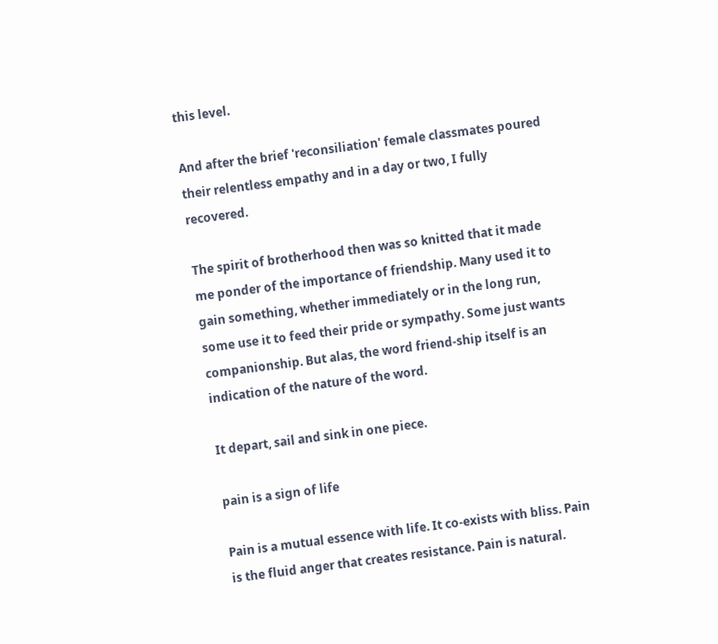this level.

And after the brief 'reconsiliation' female classmates poured their relentless empathy and in a day or two, I fully recovered.

The spirit of brotherhood then was so knitted that it made me ponder of the importance of friendship. Many used it to gain something, whether immediately or in the long run, some use it to feed their pride or sympathy. Some just wants companionship. But alas, the word friend-ship itself is an indication of the nature of the word.

It depart, sail and sink in one piece.

pain is a sign of life

Pain is a mutual essence with life. It co-exists with bliss. Pain is the fluid anger that creates resistance. Pain is natural.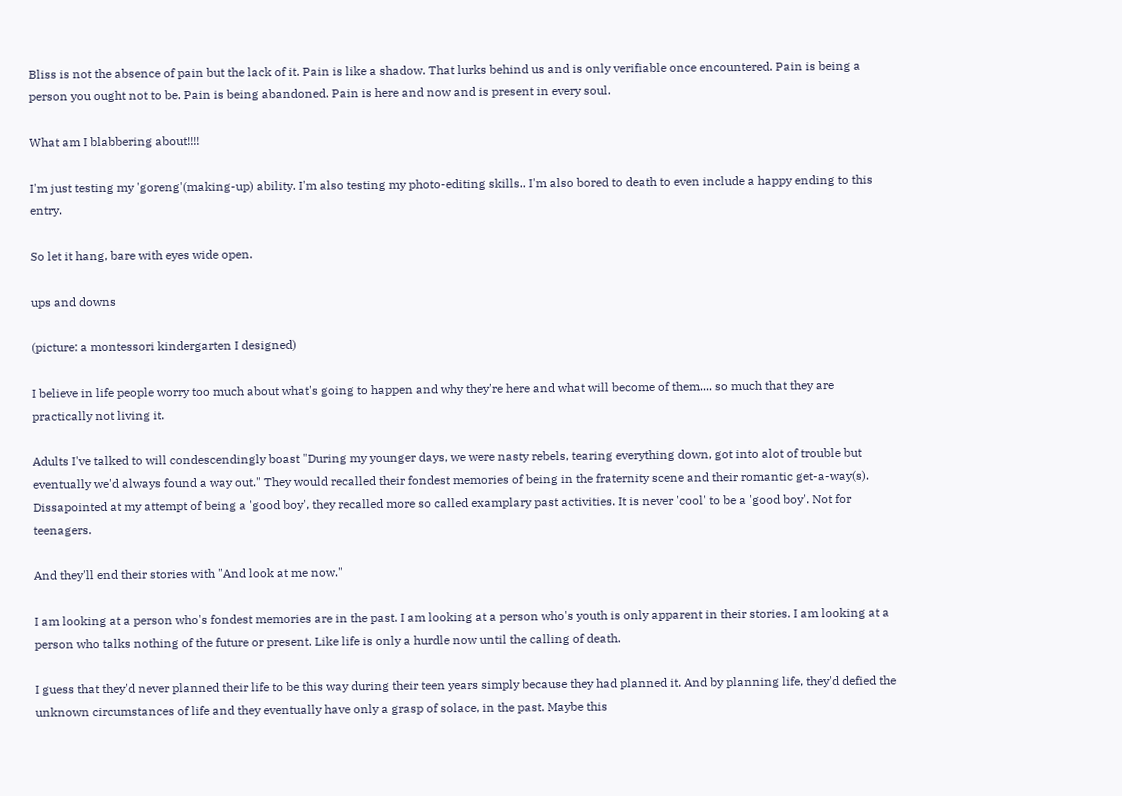Bliss is not the absence of pain but the lack of it. Pain is like a shadow. That lurks behind us and is only verifiable once encountered. Pain is being a person you ought not to be. Pain is being abandoned. Pain is here and now and is present in every soul.

What am I blabbering about!!!!

I'm just testing my 'goreng'(making-up) ability. I'm also testing my photo-editing skills.. I'm also bored to death to even include a happy ending to this entry.

So let it hang, bare with eyes wide open.

ups and downs

(picture: a montessori kindergarten I designed)

I believe in life people worry too much about what's going to happen and why they're here and what will become of them.... so much that they are practically not living it.

Adults I've talked to will condescendingly boast "During my younger days, we were nasty rebels, tearing everything down, got into alot of trouble but eventually we'd always found a way out." They would recalled their fondest memories of being in the fraternity scene and their romantic get-a-way(s). Dissapointed at my attempt of being a 'good boy', they recalled more so called examplary past activities. It is never 'cool' to be a 'good boy'. Not for teenagers.

And they'll end their stories with "And look at me now."

I am looking at a person who's fondest memories are in the past. I am looking at a person who's youth is only apparent in their stories. I am looking at a person who talks nothing of the future or present. Like life is only a hurdle now until the calling of death.

I guess that they'd never planned their life to be this way during their teen years simply because they had planned it. And by planning life, they'd defied the unknown circumstances of life and they eventually have only a grasp of solace, in the past. Maybe this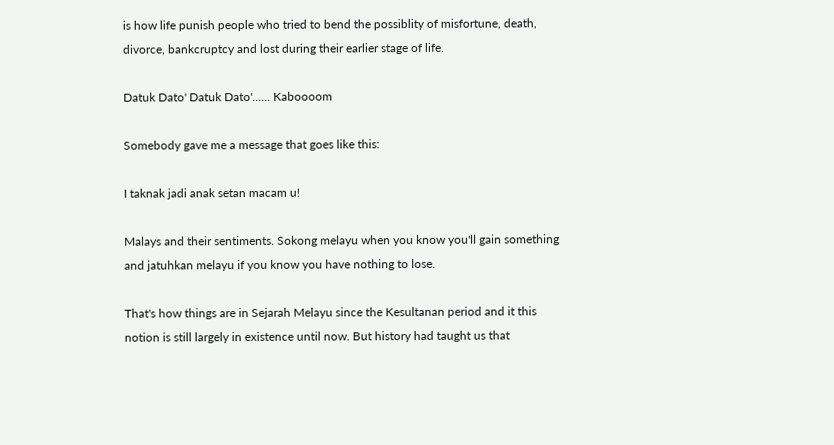is how life punish people who tried to bend the possiblity of misfortune, death, divorce, bankcruptcy and lost during their earlier stage of life.

Datuk Dato' Datuk Dato'...... Kaboooom

Somebody gave me a message that goes like this:

I taknak jadi anak setan macam u!

Malays and their sentiments. Sokong melayu when you know you'll gain something and jatuhkan melayu if you know you have nothing to lose.

That's how things are in Sejarah Melayu since the Kesultanan period and it this notion is still largely in existence until now. But history had taught us that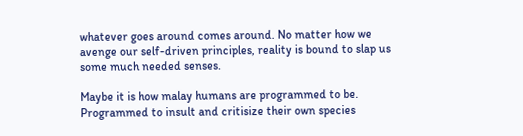whatever goes around comes around. No matter how we avenge our self-driven principles, reality is bound to slap us some much needed senses.

Maybe it is how malay humans are programmed to be. Programmed to insult and critisize their own species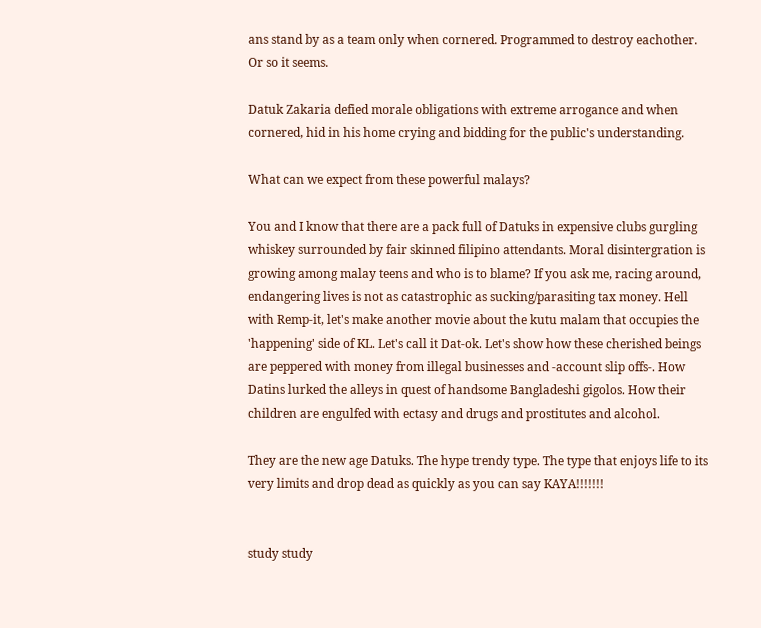ans stand by as a team only when cornered. Programmed to destroy eachother. Or so it seems.

Datuk Zakaria defied morale obligations with extreme arrogance and when cornered, hid in his home crying and bidding for the public's understanding.

What can we expect from these powerful malays?

You and I know that there are a pack full of Datuks in expensive clubs gurgling whiskey surrounded by fair skinned filipino attendants. Moral disintergration is growing among malay teens and who is to blame? If you ask me, racing around, endangering lives is not as catastrophic as sucking/parasiting tax money. Hell with Remp-it, let's make another movie about the kutu malam that occupies the 'happening' side of KL. Let's call it Dat-ok. Let's show how these cherished beings are peppered with money from illegal businesses and -account slip offs-. How Datins lurked the alleys in quest of handsome Bangladeshi gigolos. How their children are engulfed with ectasy and drugs and prostitutes and alcohol.

They are the new age Datuks. The hype trendy type. The type that enjoys life to its very limits and drop dead as quickly as you can say KAYA!!!!!!!


study study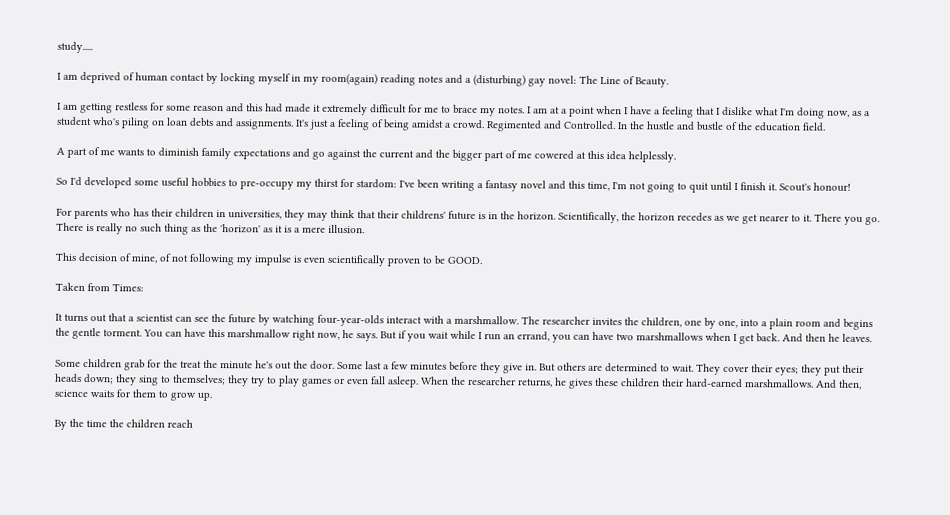study.....

I am deprived of human contact by locking myself in my room(again) reading notes and a (disturbing) gay novel: The Line of Beauty.

I am getting restless for some reason and this had made it extremely difficult for me to brace my notes. I am at a point when I have a feeling that I dislike what I'm doing now, as a student who's piling on loan debts and assignments. It's just a feeling of being amidst a crowd. Regimented and Controlled. In the hustle and bustle of the education field.

A part of me wants to diminish family expectations and go against the current and the bigger part of me cowered at this idea helplessly.

So I'd developed some useful hobbies to pre-occupy my thirst for stardom: I've been writing a fantasy novel and this time, I'm not going to quit until I finish it. Scout's honour!

For parents who has their children in universities, they may think that their childrens' future is in the horizon. Scientifically, the horizon recedes as we get nearer to it. There you go. There is really no such thing as the 'horizon' as it is a mere illusion.

This decision of mine, of not following my impulse is even scientifically proven to be GOOD.

Taken from Times:

It turns out that a scientist can see the future by watching four-year-olds interact with a marshmallow. The researcher invites the children, one by one, into a plain room and begins the gentle torment. You can have this marshmallow right now, he says. But if you wait while I run an errand, you can have two marshmallows when I get back. And then he leaves.

Some children grab for the treat the minute he's out the door. Some last a few minutes before they give in. But others are determined to wait. They cover their eyes; they put their heads down; they sing to themselves; they try to play games or even fall asleep. When the researcher returns, he gives these children their hard-earned marshmallows. And then, science waits for them to grow up.

By the time the children reach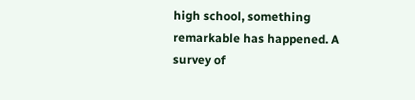high school, something remarkable has happened. A survey of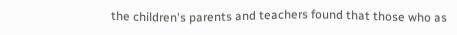the children's parents and teachers found that those who as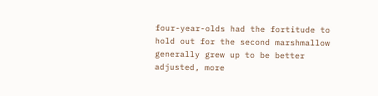four-year-olds had the fortitude to hold out for the second marshmallow generally grew up to be better adjusted, more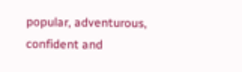popular, adventurous, confident and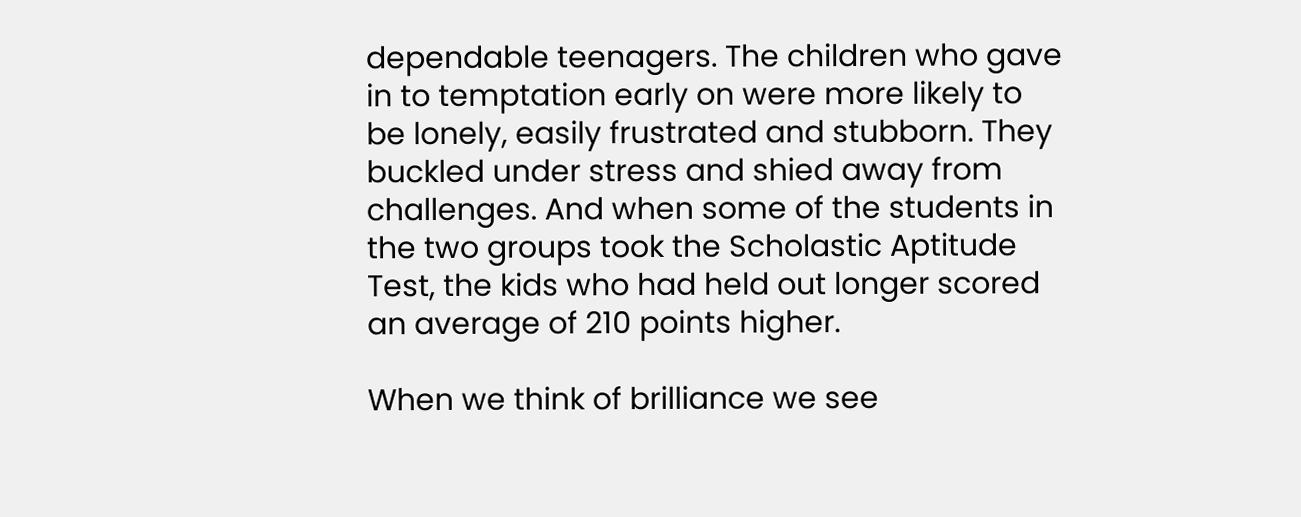dependable teenagers. The children who gave in to temptation early on were more likely to be lonely, easily frustrated and stubborn. They buckled under stress and shied away from challenges. And when some of the students in the two groups took the Scholastic Aptitude Test, the kids who had held out longer scored an average of 210 points higher.

When we think of brilliance we see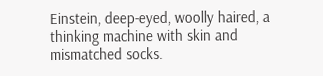Einstein, deep-eyed, woolly haired, a thinking machine with skin and mismatched socks.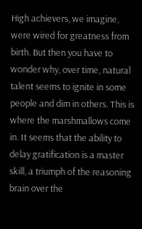High achievers, we imagine, were wired for greatness from birth. But then you have to wonder why, over time, natural talent seems to ignite in some people and dim in others. This is where the marshmallows come in. It seems that the ability to delay gratification is a master skill, a triumph of the reasoning brain over the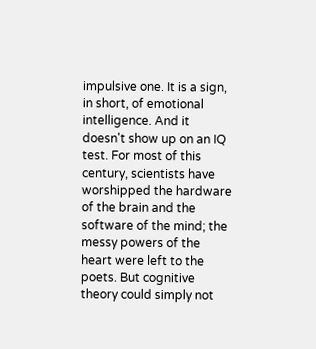impulsive one. It is a sign, in short, of emotional intelligence. And it doesn't show up on an IQ test. For most of this century, scientists have worshipped the hardware of the brain and the software of the mind; the messy powers of the heart were left to the poets. But cognitive theory could simply not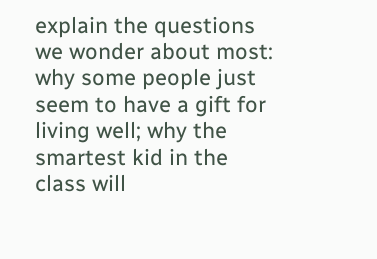explain the questions we wonder about most: why some people just seem to have a gift for living well; why the smartest kid in the class will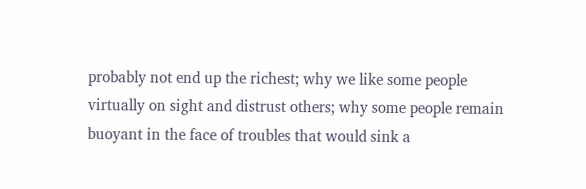probably not end up the richest; why we like some people virtually on sight and distrust others; why some people remain buoyant in the face of troubles that would sink a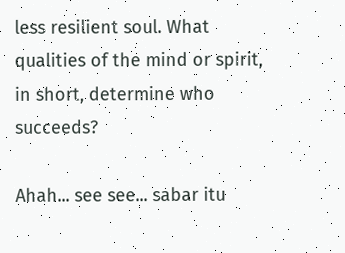less resilient soul. What qualities of the mind or spirit, in short, determine who succeeds?

Ahah... see see... sabar itu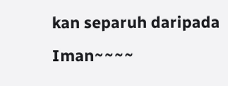kan separuh daripada Iman~~~~